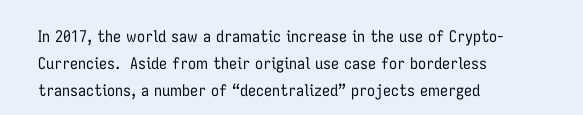In 2017, the world saw a dramatic increase in the use of Crypto-Currencies.  Aside from their original use case for borderless transactions, a number of “decentralized” projects emerged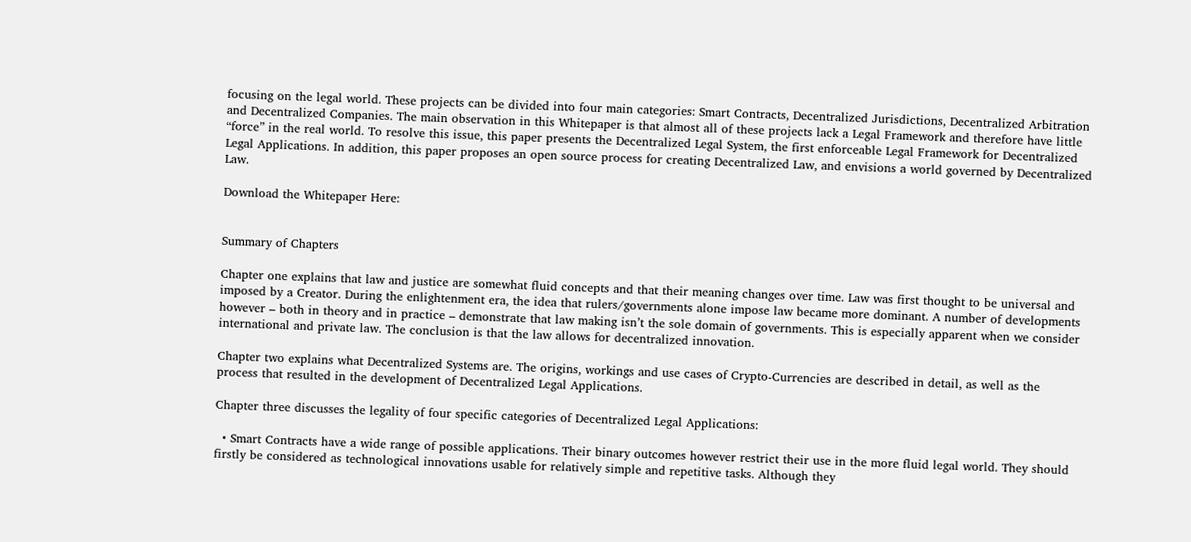focusing on the legal world. These projects can be divided into four main categories: Smart Contracts, Decentralized Jurisdictions, Decentralized Arbitration and Decentralized Companies. The main observation in this Whitepaper is that almost all of these projects lack a Legal Framework and therefore have little “force” in the real world. To resolve this issue, this paper presents the Decentralized Legal System, the first enforceable Legal Framework for Decentralized Legal Applications. In addition, this paper proposes an open source process for creating Decentralized Law, and envisions a world governed by Decentralized Law.

Download the Whitepaper Here:


Summary of Chapters

Chapter one explains that law and justice are somewhat fluid concepts and that their meaning changes over time. Law was first thought to be universal and imposed by a Creator. During the enlightenment era, the idea that rulers/governments alone impose law became more dominant. A number of developments however – both in theory and in practice – demonstrate that law making isn’t the sole domain of governments. This is especially apparent when we consider international and private law. The conclusion is that the law allows for decentralized innovation.

Chapter two explains what Decentralized Systems are. The origins, workings and use cases of Crypto-Currencies are described in detail, as well as the process that resulted in the development of Decentralized Legal Applications.

Chapter three discusses the legality of four specific categories of Decentralized Legal Applications:

  • Smart Contracts have a wide range of possible applications. Their binary outcomes however restrict their use in the more fluid legal world. They should firstly be considered as technological innovations usable for relatively simple and repetitive tasks. Although they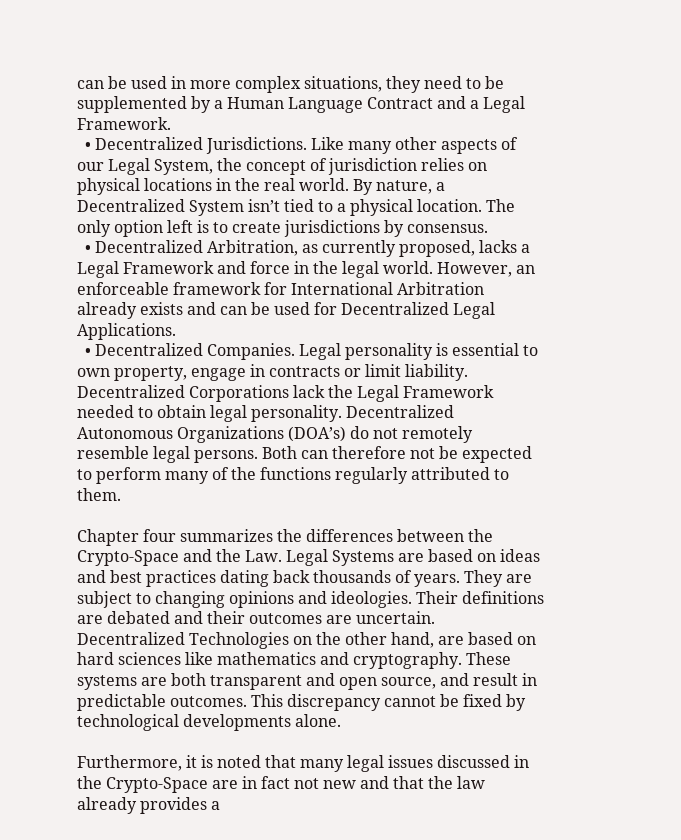can be used in more complex situations, they need to be supplemented by a Human Language Contract and a Legal Framework.
  • Decentralized Jurisdictions. Like many other aspects of our Legal System, the concept of jurisdiction relies on physical locations in the real world. By nature, a Decentralized System isn’t tied to a physical location. The only option left is to create jurisdictions by consensus.
  • Decentralized Arbitration, as currently proposed, lacks a Legal Framework and force in the legal world. However, an enforceable framework for International Arbitration already exists and can be used for Decentralized Legal Applications.
  • Decentralized Companies. Legal personality is essential to own property, engage in contracts or limit liability. Decentralized Corporations lack the Legal Framework needed to obtain legal personality. Decentralized Autonomous Organizations (DOA’s) do not remotely resemble legal persons. Both can therefore not be expected to perform many of the functions regularly attributed to them.

Chapter four summarizes the differences between the Crypto-Space and the Law. Legal Systems are based on ideas and best practices dating back thousands of years. They are subject to changing opinions and ideologies. Their definitions are debated and their outcomes are uncertain. Decentralized Technologies on the other hand, are based on hard sciences like mathematics and cryptography. These systems are both transparent and open source, and result in predictable outcomes. This discrepancy cannot be fixed by technological developments alone.

Furthermore, it is noted that many legal issues discussed in the Crypto-Space are in fact not new and that the law already provides a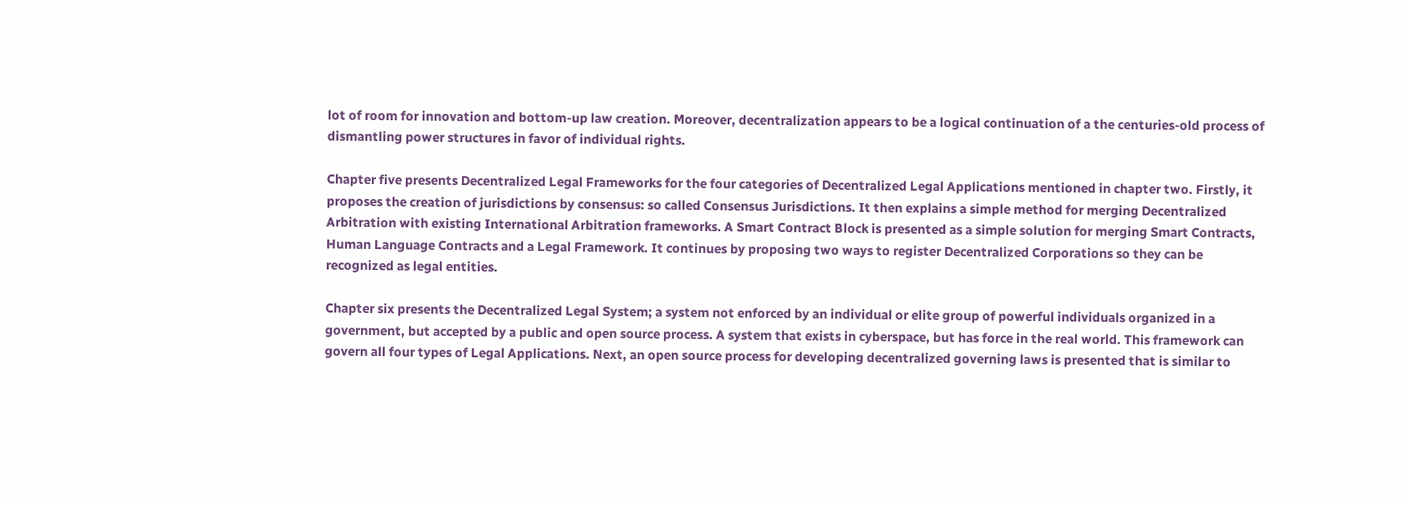lot of room for innovation and bottom-up law creation. Moreover, decentralization appears to be a logical continuation of a the centuries-old process of dismantling power structures in favor of individual rights.

Chapter five presents Decentralized Legal Frameworks for the four categories of Decentralized Legal Applications mentioned in chapter two. Firstly, it proposes the creation of jurisdictions by consensus: so called Consensus Jurisdictions. It then explains a simple method for merging Decentralized Arbitration with existing International Arbitration frameworks. A Smart Contract Block is presented as a simple solution for merging Smart Contracts, Human Language Contracts and a Legal Framework. It continues by proposing two ways to register Decentralized Corporations so they can be recognized as legal entities.

Chapter six presents the Decentralized Legal System; a system not enforced by an individual or elite group of powerful individuals organized in a government, but accepted by a public and open source process. A system that exists in cyberspace, but has force in the real world. This framework can govern all four types of Legal Applications. Next, an open source process for developing decentralized governing laws is presented that is similar to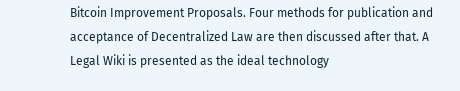Bitcoin Improvement Proposals. Four methods for publication and acceptance of Decentralized Law are then discussed after that. A Legal Wiki is presented as the ideal technology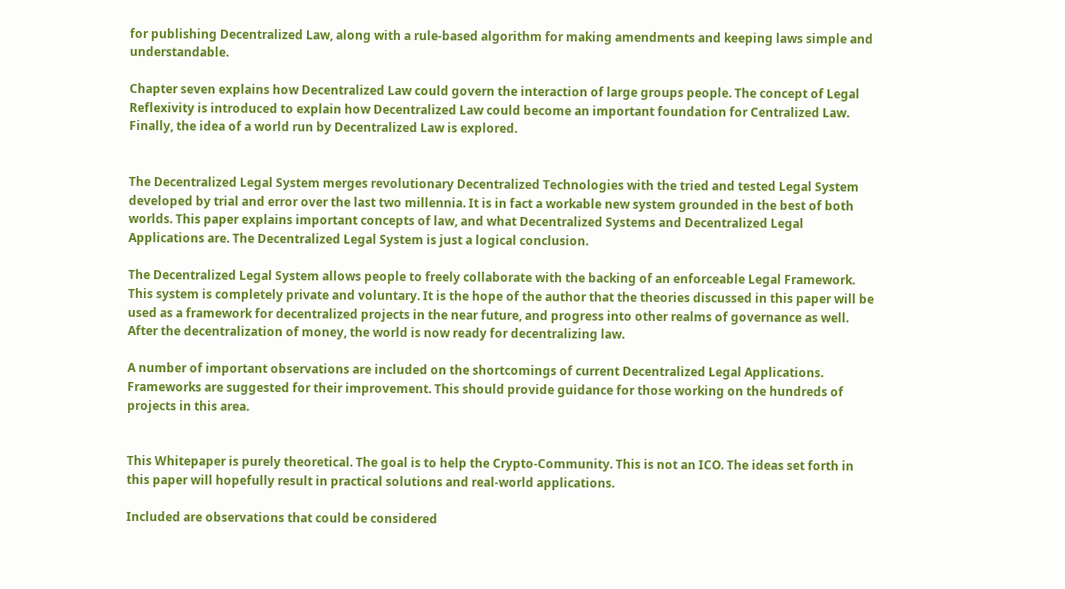for publishing Decentralized Law, along with a rule-based algorithm for making amendments and keeping laws simple and understandable.

Chapter seven explains how Decentralized Law could govern the interaction of large groups people. The concept of Legal Reflexivity is introduced to explain how Decentralized Law could become an important foundation for Centralized Law. Finally, the idea of a world run by Decentralized Law is explored.


The Decentralized Legal System merges revolutionary Decentralized Technologies with the tried and tested Legal System developed by trial and error over the last two millennia. It is in fact a workable new system grounded in the best of both worlds. This paper explains important concepts of law, and what Decentralized Systems and Decentralized Legal Applications are. The Decentralized Legal System is just a logical conclusion.

The Decentralized Legal System allows people to freely collaborate with the backing of an enforceable Legal Framework. This system is completely private and voluntary. It is the hope of the author that the theories discussed in this paper will be used as a framework for decentralized projects in the near future, and progress into other realms of governance as well. After the decentralization of money, the world is now ready for decentralizing law.

A number of important observations are included on the shortcomings of current Decentralized Legal Applications. Frameworks are suggested for their improvement. This should provide guidance for those working on the hundreds of projects in this area.


This Whitepaper is purely theoretical. The goal is to help the Crypto-Community. This is not an ICO. The ideas set forth in this paper will hopefully result in practical solutions and real-world applications.

Included are observations that could be considered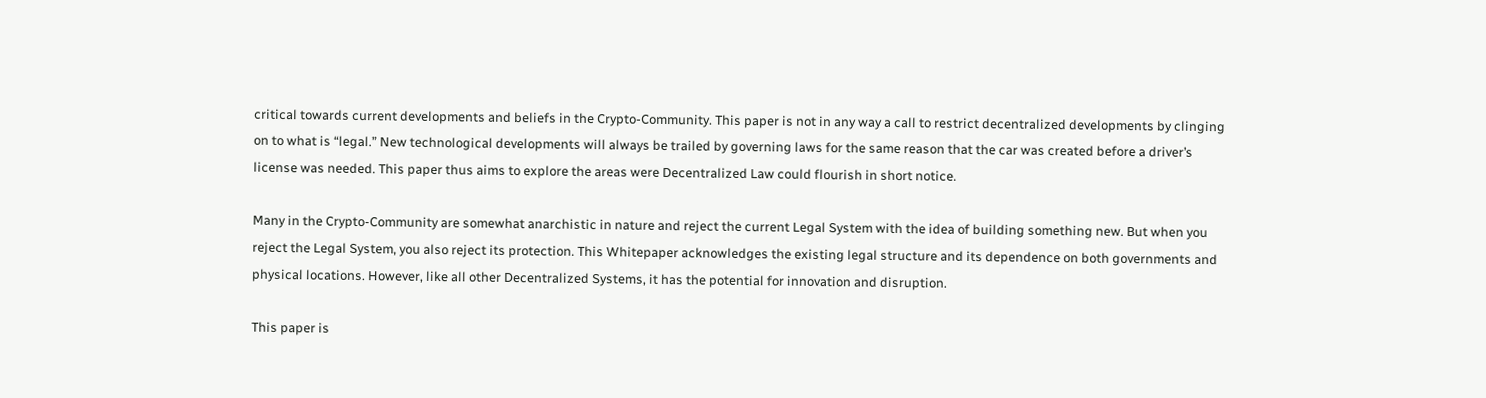critical towards current developments and beliefs in the Crypto-Community. This paper is not in any way a call to restrict decentralized developments by clinging on to what is “legal.” New technological developments will always be trailed by governing laws for the same reason that the car was created before a driver’s license was needed. This paper thus aims to explore the areas were Decentralized Law could flourish in short notice.

Many in the Crypto-Community are somewhat anarchistic in nature and reject the current Legal System with the idea of building something new. But when you reject the Legal System, you also reject its protection. This Whitepaper acknowledges the existing legal structure and its dependence on both governments and physical locations. However, like all other Decentralized Systems, it has the potential for innovation and disruption.

This paper is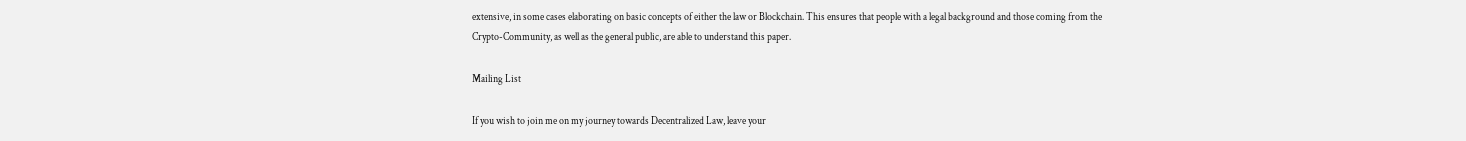extensive, in some cases elaborating on basic concepts of either the law or Blockchain. This ensures that people with a legal background and those coming from the Crypto-Community, as well as the general public, are able to understand this paper.

Mailing List

If you wish to join me on my journey towards Decentralized Law, leave your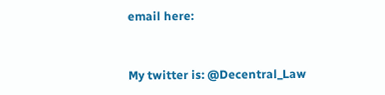email here:


My twitter is: @Decentral_Law